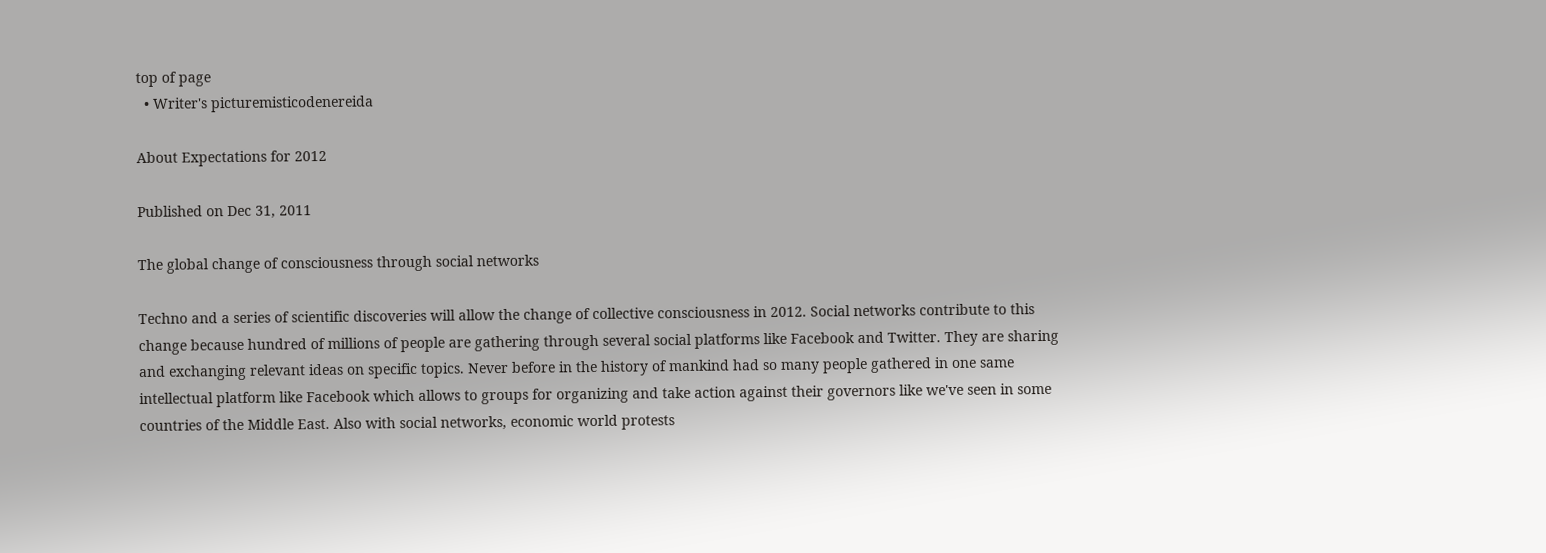top of page
  • Writer's picturemisticodenereida

About Expectations for 2012

Published on Dec 31, 2011

The global change of consciousness through social networks

Techno and a series of scientific discoveries will allow the change of collective consciousness in 2012. Social networks contribute to this change because hundred of millions of people are gathering through several social platforms like Facebook and Twitter. They are sharing and exchanging relevant ideas on specific topics. Never before in the history of mankind had so many people gathered in one same intellectual platform like Facebook which allows to groups for organizing and take action against their governors like we've seen in some countries of the Middle East. Also with social networks, economic world protests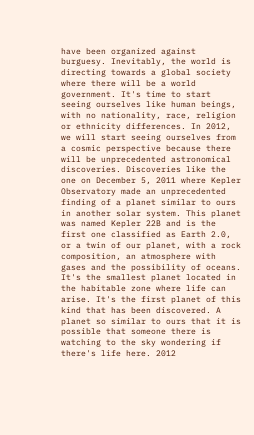have been organized against burguesy. Inevitably, the world is directing towards a global society where there will be a world government. It's time to start seeing ourselves like human beings, with no nationality, race, religion or ethnicity differences. In 2012, we will start seeing ourselves from a cosmic perspective because there will be unprecedented astronomical discoveries. Discoveries like the one on December 5, 2011 where Kepler Observatory made an unprecedented finding of a planet similar to ours in another solar system. This planet was named Kepler 22B and is the first one classified as Earth 2.0, or a twin of our planet, with a rock composition, an atmosphere with gases and the possibility of oceans. It's the smallest planet located in the habitable zone where life can arise. It's the first planet of this kind that has been discovered. A planet so similar to ours that it is possible that someone there is watching to the sky wondering if there's life here. 2012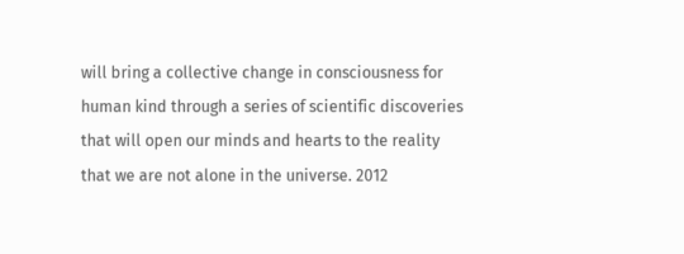will bring a collective change in consciousness for human kind through a series of scientific discoveries that will open our minds and hearts to the reality that we are not alone in the universe. 2012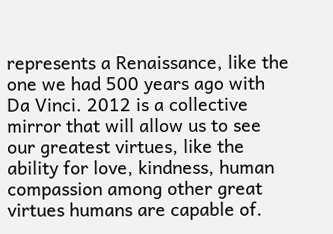represents a Renaissance, like the one we had 500 years ago with Da Vinci. 2012 is a collective mirror that will allow us to see our greatest virtues, like the ability for love, kindness, human compassion among other great virtues humans are capable of.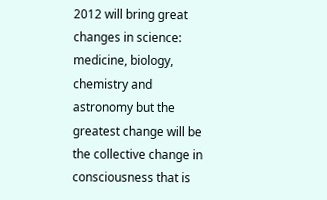2012 will bring great changes in science: medicine, biology, chemistry and astronomy but the greatest change will be the collective change in consciousness that is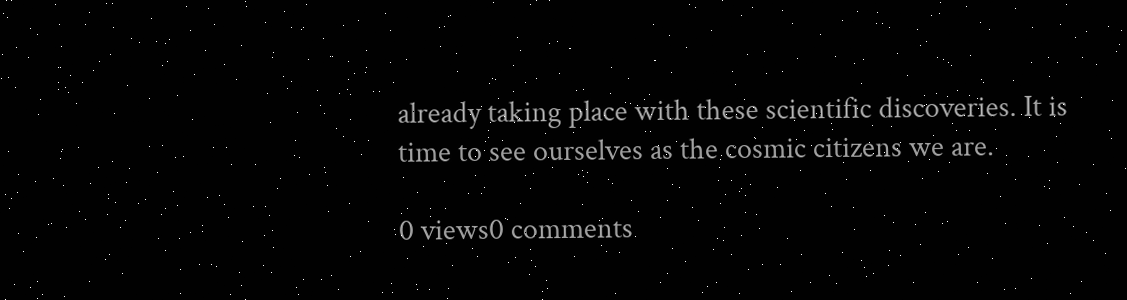already taking place with these scientific discoveries. It is time to see ourselves as the cosmic citizens we are.

0 views0 comments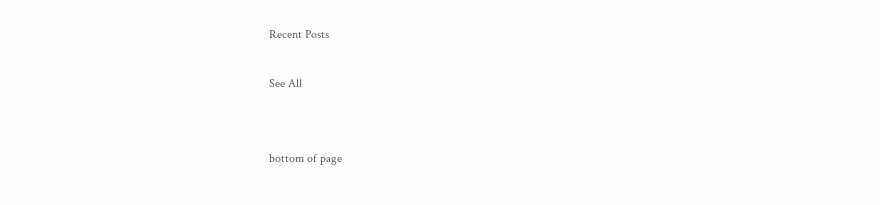Recent Posts

See All


bottom of page